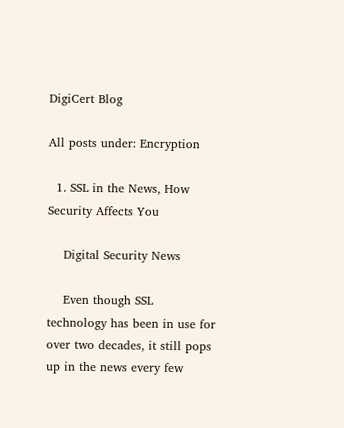DigiCert Blog

All posts under: Encryption

  1. SSL in the News, How Security Affects You

    Digital Security News

    Even though SSL technology has been in use for over two decades, it still pops up in the news every few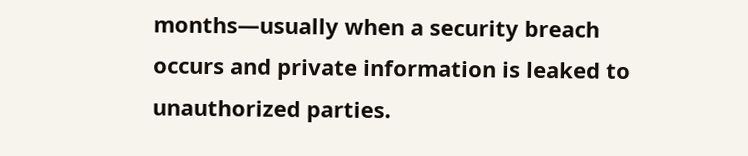months—usually when a security breach occurs and private information is leaked to unauthorized parties.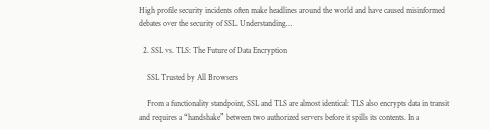High profile security incidents often make headlines around the world and have caused misinformed debates over the security of SSL. Understanding…

  2. SSL vs. TLS: The Future of Data Encryption

    SSL Trusted by All Browsers

    From a functionality standpoint, SSL and TLS are almost identical: TLS also encrypts data in transit and requires a “handshake” between two authorized servers before it spills its contents. In a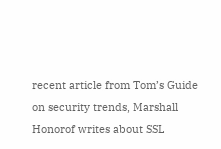recent article from Tom’s Guide on security trends, Marshall Honorof writes about SSL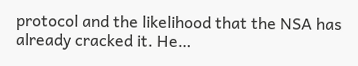protocol and the likelihood that the NSA has already cracked it. He…